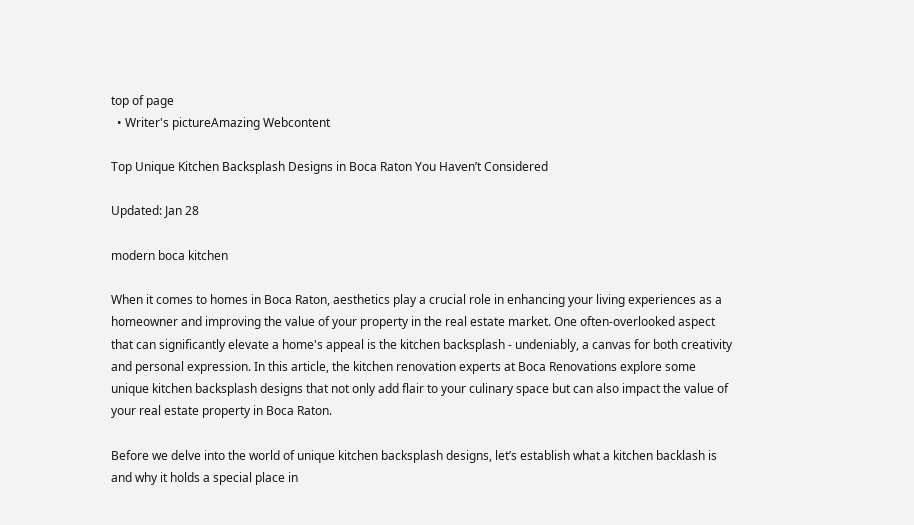top of page
  • Writer's pictureAmazing Webcontent

Top Unique Kitchen Backsplash Designs in Boca Raton You Haven’t Considered

Updated: Jan 28

modern boca kitchen

When it comes to homes in Boca Raton, aesthetics play a crucial role in enhancing your living experiences as a homeowner and improving the value of your property in the real estate market. One often-overlooked aspect that can significantly elevate a home's appeal is the kitchen backsplash - undeniably, a canvas for both creativity and personal expression. In this article, the kitchen renovation experts at Boca Renovations explore some unique kitchen backsplash designs that not only add flair to your culinary space but can also impact the value of your real estate property in Boca Raton.

Before we delve into the world of unique kitchen backsplash designs, let’s establish what a kitchen backlash is and why it holds a special place in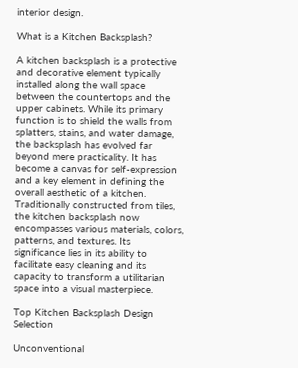interior design.

What is a Kitchen Backsplash?

A kitchen backsplash is a protective and decorative element typically installed along the wall space between the countertops and the upper cabinets. While its primary function is to shield the walls from splatters, stains, and water damage, the backsplash has evolved far beyond mere practicality. It has become a canvas for self-expression and a key element in defining the overall aesthetic of a kitchen. Traditionally constructed from tiles, the kitchen backsplash now encompasses various materials, colors, patterns, and textures. Its significance lies in its ability to facilitate easy cleaning and its capacity to transform a utilitarian space into a visual masterpiece.

Top Kitchen Backsplash Design Selection

Unconventional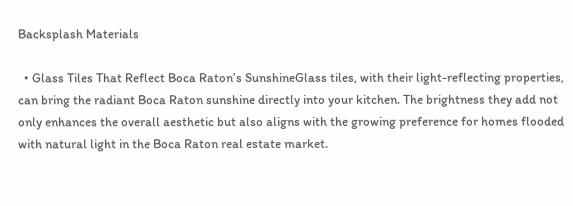Backsplash Materials

  • Glass Tiles That Reflect Boca Raton’s SunshineGlass tiles, with their light-reflecting properties, can bring the radiant Boca Raton sunshine directly into your kitchen. The brightness they add not only enhances the overall aesthetic but also aligns with the growing preference for homes flooded with natural light in the Boca Raton real estate market.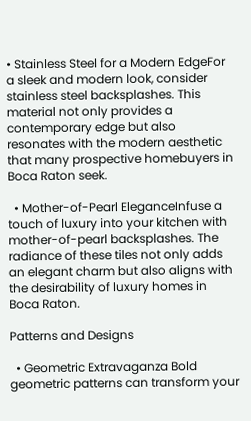• Stainless Steel for a Modern EdgeFor a sleek and modern look, consider stainless steel backsplashes. This material not only provides a contemporary edge but also resonates with the modern aesthetic that many prospective homebuyers in Boca Raton seek.

  • Mother-of-Pearl EleganceInfuse a touch of luxury into your kitchen with mother-of-pearl backsplashes. The radiance of these tiles not only adds an elegant charm but also aligns with the desirability of luxury homes in Boca Raton.

Patterns and Designs

  • Geometric Extravaganza Bold geometric patterns can transform your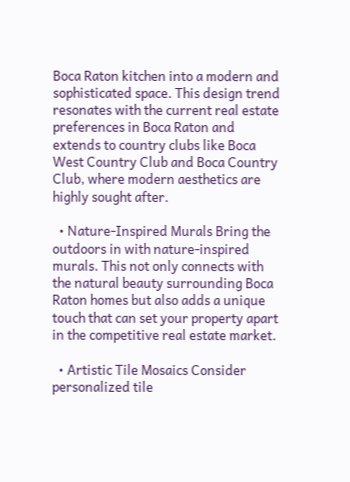Boca Raton kitchen into a modern and sophisticated space. This design trend resonates with the current real estate preferences in Boca Raton and extends to country clubs like Boca West Country Club and Boca Country Club, where modern aesthetics are highly sought after.

  • Nature-Inspired Murals Bring the outdoors in with nature-inspired murals. This not only connects with the natural beauty surrounding Boca Raton homes but also adds a unique touch that can set your property apart in the competitive real estate market.

  • Artistic Tile Mosaics Consider personalized tile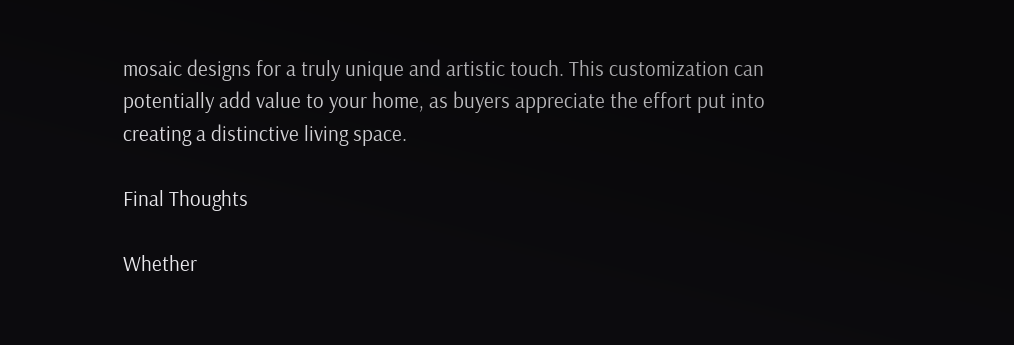mosaic designs for a truly unique and artistic touch. This customization can potentially add value to your home, as buyers appreciate the effort put into creating a distinctive living space.

Final Thoughts

Whether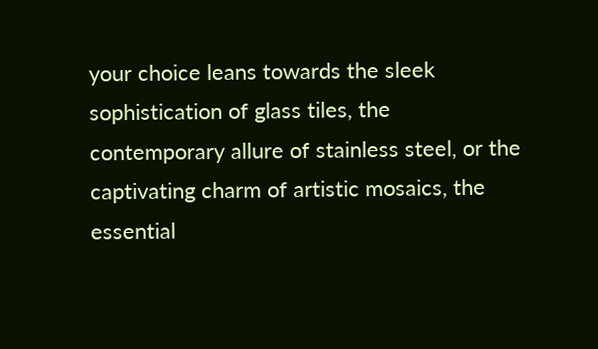your choice leans towards the sleek sophistication of glass tiles, the contemporary allure of stainless steel, or the captivating charm of artistic mosaics, the essential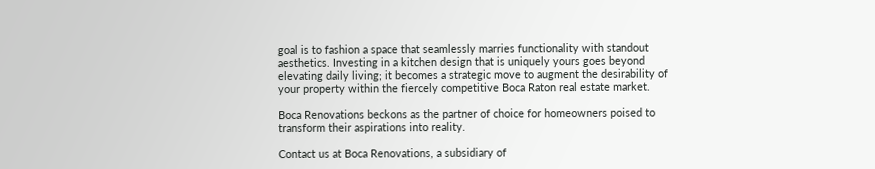goal is to fashion a space that seamlessly marries functionality with standout aesthetics. Investing in a kitchen design that is uniquely yours goes beyond elevating daily living; it becomes a strategic move to augment the desirability of your property within the fiercely competitive Boca Raton real estate market.

Boca Renovations beckons as the partner of choice for homeowners poised to transform their aspirations into reality.

Contact us at Boca Renovations, a subsidiary of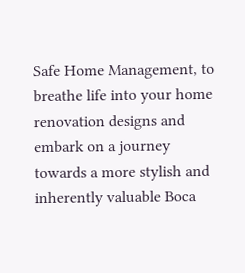Safe Home Management, to breathe life into your home renovation designs and embark on a journey towards a more stylish and inherently valuable Boca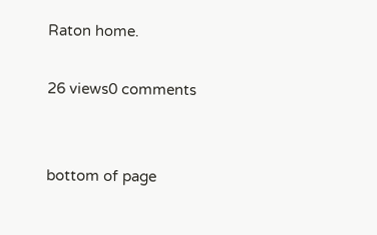Raton home.

26 views0 comments


bottom of page